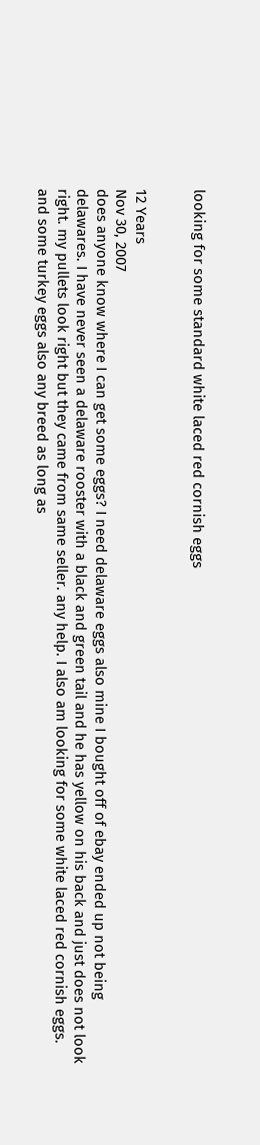looking for some standard white laced red cornish eggs


12 Years
Nov 30, 2007
does anyone know where I can get some eggs? I need delaware eggs also mine I bought off of ebay ended up not being delawares. I have never seen a delaware rooster with a black and green tail and he has yellow on his back and just does not look right. my pullets look right but they came from same seller. any help. I also am looking for some white laced red cornish eggs. and some turkey eggs also any breed as long as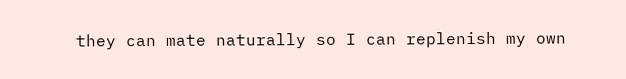they can mate naturally so I can replenish my own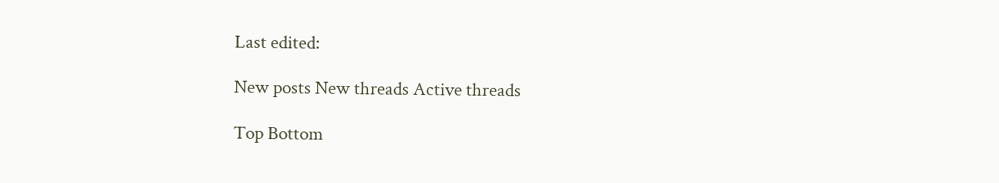Last edited:

New posts New threads Active threads

Top Bottom